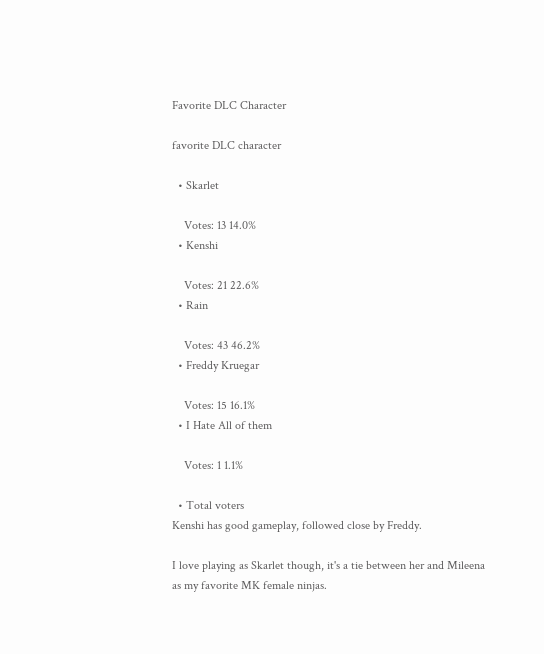Favorite DLC Character

favorite DLC character

  • Skarlet

    Votes: 13 14.0%
  • Kenshi

    Votes: 21 22.6%
  • Rain

    Votes: 43 46.2%
  • Freddy Kruegar

    Votes: 15 16.1%
  • I Hate All of them

    Votes: 1 1.1%

  • Total voters
Kenshi has good gameplay, followed close by Freddy.

I love playing as Skarlet though, it's a tie between her and Mileena as my favorite MK female ninjas.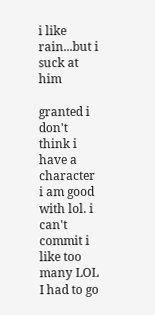i like rain...but i suck at him

granted i don't think i have a character i am good with lol. i can't commit i like too many LOL
I had to go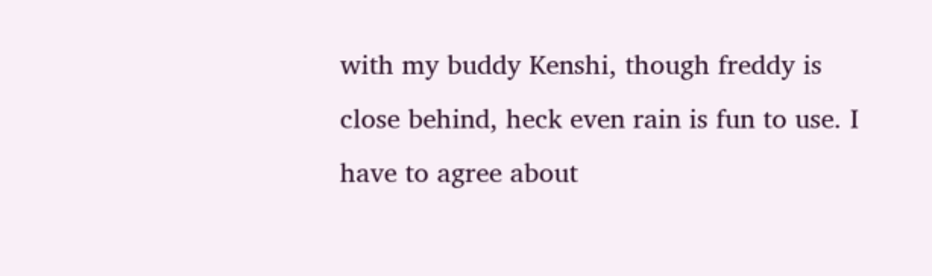with my buddy Kenshi, though freddy is close behind, heck even rain is fun to use. I have to agree about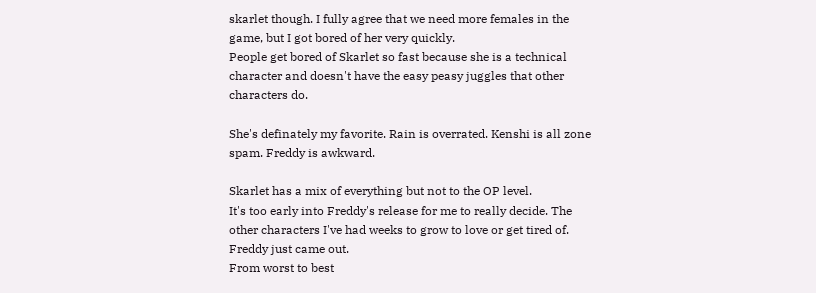skarlet though. I fully agree that we need more females in the game, but I got bored of her very quickly.
People get bored of Skarlet so fast because she is a technical character and doesn't have the easy peasy juggles that other characters do.

She's definately my favorite. Rain is overrated. Kenshi is all zone spam. Freddy is awkward.

Skarlet has a mix of everything but not to the OP level.
It's too early into Freddy's release for me to really decide. The other characters I've had weeks to grow to love or get tired of. Freddy just came out.
From worst to best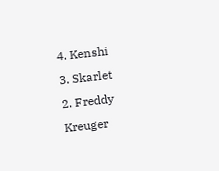4. Kenshi
3. Skarlet
2. Freddy Kreuger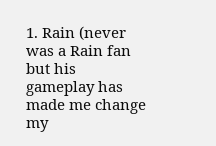1. Rain (never was a Rain fan but his gameplay has made me change my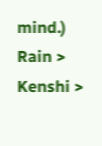mind.)
Rain > Kenshi >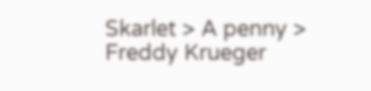Skarlet > A penny > Freddy Krueger